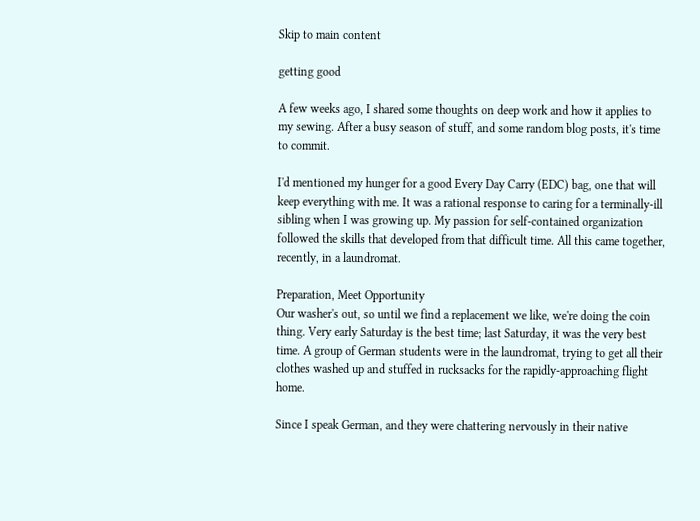Skip to main content

getting good

A few weeks ago, I shared some thoughts on deep work and how it applies to my sewing. After a busy season of stuff, and some random blog posts, it's time to commit.

I'd mentioned my hunger for a good Every Day Carry (EDC) bag, one that will keep everything with me. It was a rational response to caring for a terminally-ill sibling when I was growing up. My passion for self-contained organization followed the skills that developed from that difficult time. All this came together, recently, in a laundromat.

Preparation, Meet Opportunity
Our washer's out, so until we find a replacement we like, we're doing the coin thing. Very early Saturday is the best time; last Saturday, it was the very best time. A group of German students were in the laundromat, trying to get all their clothes washed up and stuffed in rucksacks for the rapidly-approaching flight home.

Since I speak German, and they were chattering nervously in their native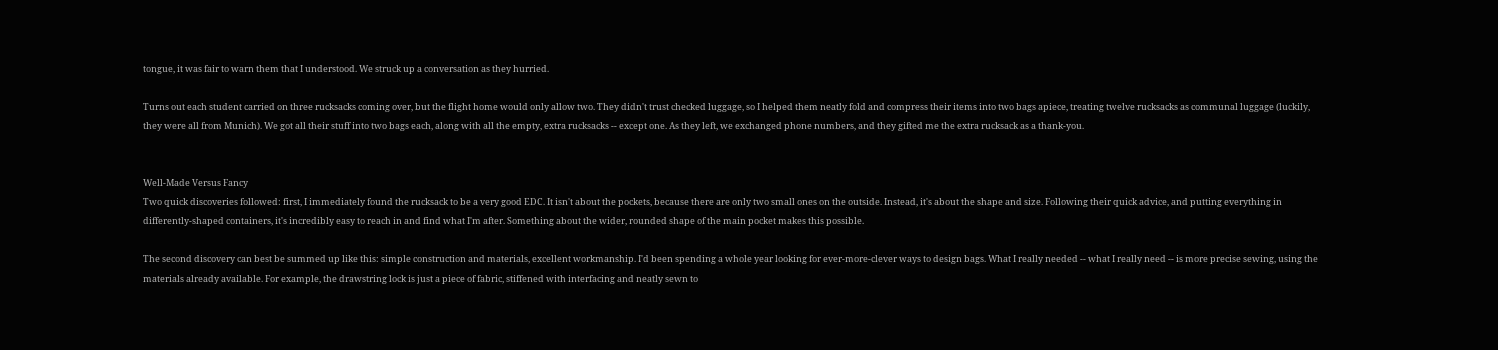tongue, it was fair to warn them that I understood. We struck up a conversation as they hurried.

Turns out each student carried on three rucksacks coming over, but the flight home would only allow two. They didn't trust checked luggage, so I helped them neatly fold and compress their items into two bags apiece, treating twelve rucksacks as communal luggage (luckily, they were all from Munich). We got all their stuff into two bags each, along with all the empty, extra rucksacks -- except one. As they left, we exchanged phone numbers, and they gifted me the extra rucksack as a thank-you.


Well-Made Versus Fancy
Two quick discoveries followed: first, I immediately found the rucksack to be a very good EDC. It isn't about the pockets, because there are only two small ones on the outside. Instead, it's about the shape and size. Following their quick advice, and putting everything in differently-shaped containers, it's incredibly easy to reach in and find what I'm after. Something about the wider, rounded shape of the main pocket makes this possible.

The second discovery can best be summed up like this: simple construction and materials, excellent workmanship. I'd been spending a whole year looking for ever-more-clever ways to design bags. What I really needed -- what I really need -- is more precise sewing, using the materials already available. For example, the drawstring lock is just a piece of fabric, stiffened with interfacing and neatly sewn to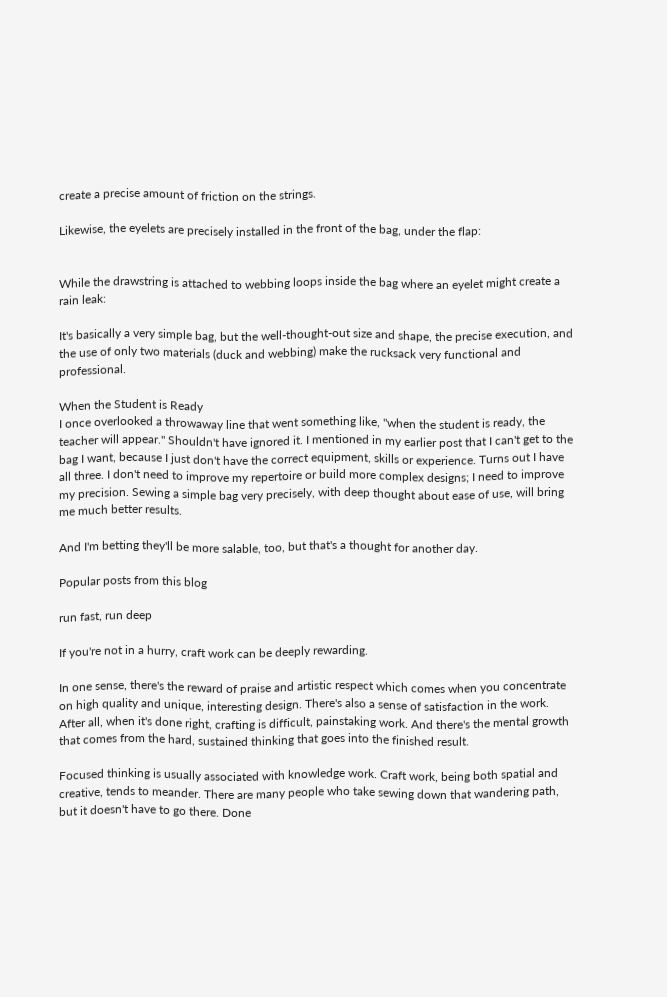create a precise amount of friction on the strings.

Likewise, the eyelets are precisely installed in the front of the bag, under the flap:


While the drawstring is attached to webbing loops inside the bag where an eyelet might create a rain leak:

It's basically a very simple bag, but the well-thought-out size and shape, the precise execution, and the use of only two materials (duck and webbing) make the rucksack very functional and professional.

When the Student is Ready
I once overlooked a throwaway line that went something like, "when the student is ready, the teacher will appear." Shouldn't have ignored it. I mentioned in my earlier post that I can't get to the bag I want, because I just don't have the correct equipment, skills or experience. Turns out I have all three. I don't need to improve my repertoire or build more complex designs; I need to improve my precision. Sewing a simple bag very precisely, with deep thought about ease of use, will bring me much better results.

And I'm betting they'll be more salable, too, but that's a thought for another day.

Popular posts from this blog

run fast, run deep

If you're not in a hurry, craft work can be deeply rewarding.

In one sense, there's the reward of praise and artistic respect which comes when you concentrate on high quality and unique, interesting design. There's also a sense of satisfaction in the work. After all, when it's done right, crafting is difficult, painstaking work. And there's the mental growth that comes from the hard, sustained thinking that goes into the finished result.

Focused thinking is usually associated with knowledge work. Craft work, being both spatial and creative, tends to meander. There are many people who take sewing down that wandering path, but it doesn't have to go there. Done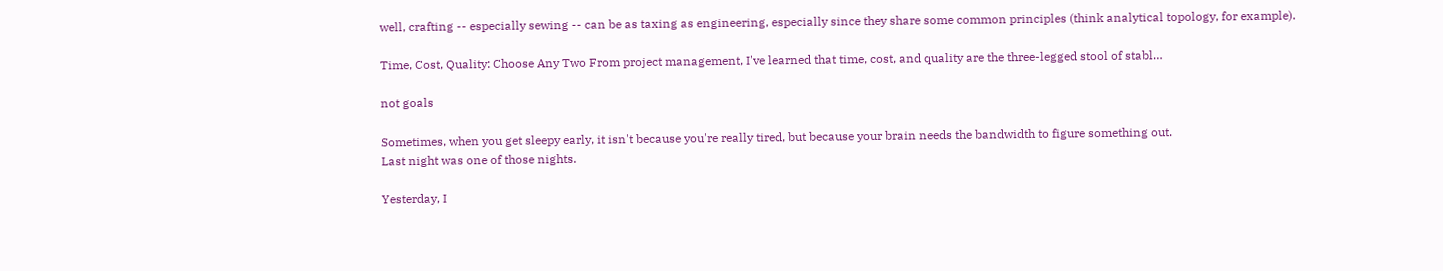well, crafting -- especially sewing -- can be as taxing as engineering, especially since they share some common principles (think analytical topology, for example).

Time, Cost, Quality: Choose Any Two From project management, I've learned that time, cost, and quality are the three-legged stool of stabl…

not goals

Sometimes, when you get sleepy early, it isn't because you're really tired, but because your brain needs the bandwidth to figure something out.
Last night was one of those nights.

Yesterday, I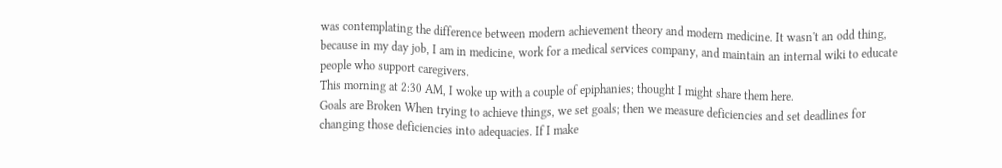was contemplating the difference between modern achievement theory and modern medicine. It wasn't an odd thing, because in my day job, I am in medicine, work for a medical services company, and maintain an internal wiki to educate people who support caregivers.
This morning at 2:30 AM, I woke up with a couple of epiphanies; thought I might share them here.
Goals are Broken When trying to achieve things, we set goals; then we measure deficiencies and set deadlines for changing those deficiencies into adequacies. If I make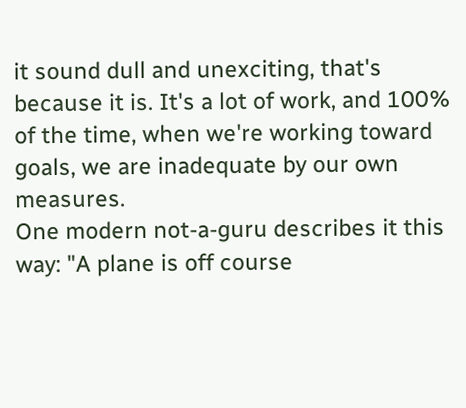it sound dull and unexciting, that's because it is. It's a lot of work, and 100% of the time, when we're working toward goals, we are inadequate by our own measures.
One modern not-a-guru describes it this way: "A plane is off course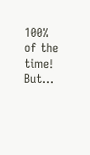100% of the time! But…